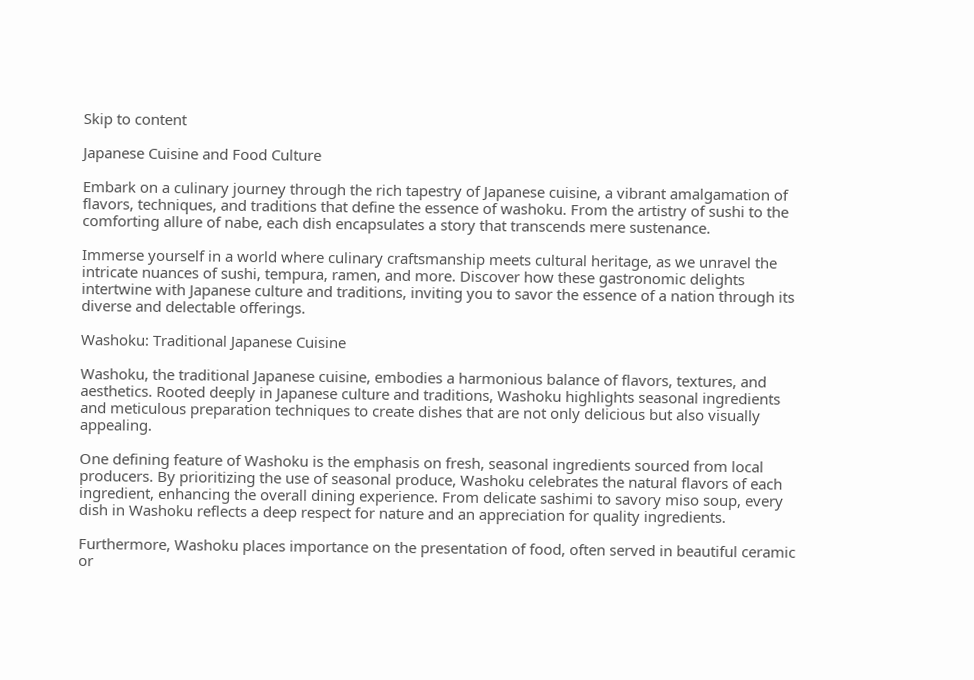Skip to content

Japanese Cuisine and Food Culture

Embark on a culinary journey through the rich tapestry of Japanese cuisine, a vibrant amalgamation of flavors, techniques, and traditions that define the essence of washoku. From the artistry of sushi to the comforting allure of nabe, each dish encapsulates a story that transcends mere sustenance.

Immerse yourself in a world where culinary craftsmanship meets cultural heritage, as we unravel the intricate nuances of sushi, tempura, ramen, and more. Discover how these gastronomic delights intertwine with Japanese culture and traditions, inviting you to savor the essence of a nation through its diverse and delectable offerings.

Washoku: Traditional Japanese Cuisine

Washoku, the traditional Japanese cuisine, embodies a harmonious balance of flavors, textures, and aesthetics. Rooted deeply in Japanese culture and traditions, Washoku highlights seasonal ingredients and meticulous preparation techniques to create dishes that are not only delicious but also visually appealing.

One defining feature of Washoku is the emphasis on fresh, seasonal ingredients sourced from local producers. By prioritizing the use of seasonal produce, Washoku celebrates the natural flavors of each ingredient, enhancing the overall dining experience. From delicate sashimi to savory miso soup, every dish in Washoku reflects a deep respect for nature and an appreciation for quality ingredients.

Furthermore, Washoku places importance on the presentation of food, often served in beautiful ceramic or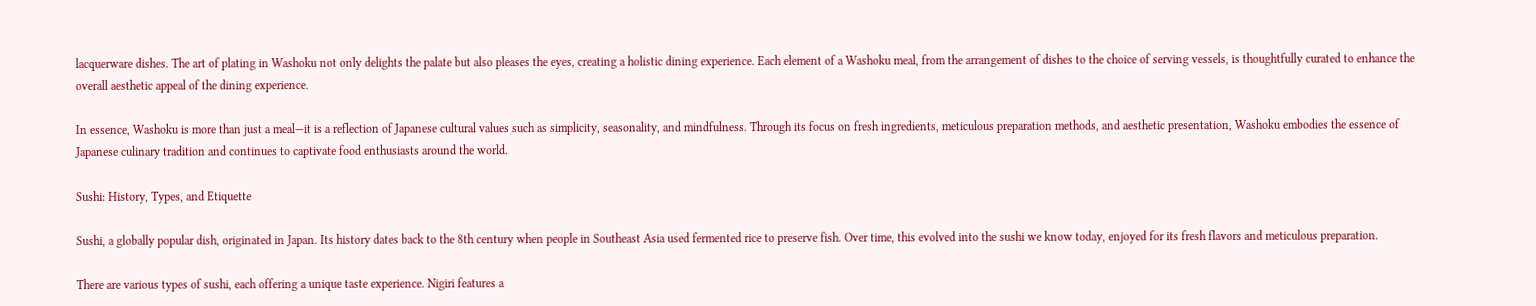lacquerware dishes. The art of plating in Washoku not only delights the palate but also pleases the eyes, creating a holistic dining experience. Each element of a Washoku meal, from the arrangement of dishes to the choice of serving vessels, is thoughtfully curated to enhance the overall aesthetic appeal of the dining experience.

In essence, Washoku is more than just a meal—it is a reflection of Japanese cultural values such as simplicity, seasonality, and mindfulness. Through its focus on fresh ingredients, meticulous preparation methods, and aesthetic presentation, Washoku embodies the essence of Japanese culinary tradition and continues to captivate food enthusiasts around the world.

Sushi: History, Types, and Etiquette

Sushi, a globally popular dish, originated in Japan. Its history dates back to the 8th century when people in Southeast Asia used fermented rice to preserve fish. Over time, this evolved into the sushi we know today, enjoyed for its fresh flavors and meticulous preparation.

There are various types of sushi, each offering a unique taste experience. Nigiri features a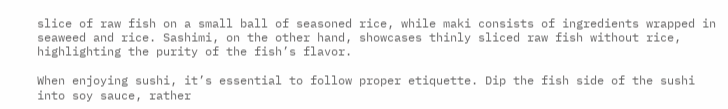slice of raw fish on a small ball of seasoned rice, while maki consists of ingredients wrapped in seaweed and rice. Sashimi, on the other hand, showcases thinly sliced raw fish without rice, highlighting the purity of the fish’s flavor.

When enjoying sushi, it’s essential to follow proper etiquette. Dip the fish side of the sushi into soy sauce, rather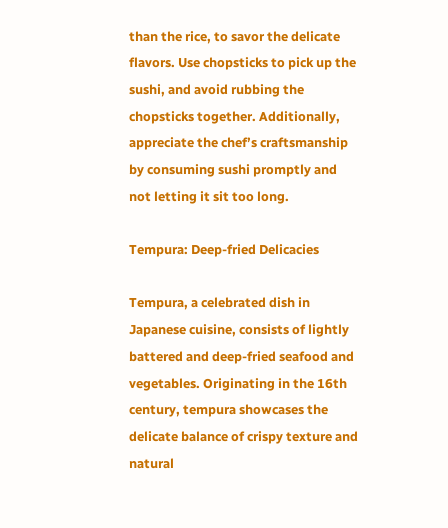than the rice, to savor the delicate flavors. Use chopsticks to pick up the sushi, and avoid rubbing the chopsticks together. Additionally, appreciate the chef’s craftsmanship by consuming sushi promptly and not letting it sit too long.

Tempura: Deep-fried Delicacies

Tempura, a celebrated dish in Japanese cuisine, consists of lightly battered and deep-fried seafood and vegetables. Originating in the 16th century, tempura showcases the delicate balance of crispy texture and natural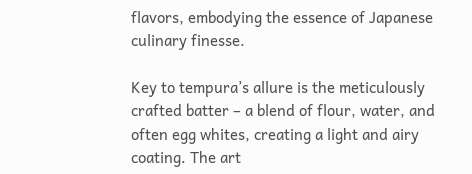flavors, embodying the essence of Japanese culinary finesse.

Key to tempura’s allure is the meticulously crafted batter – a blend of flour, water, and often egg whites, creating a light and airy coating. The art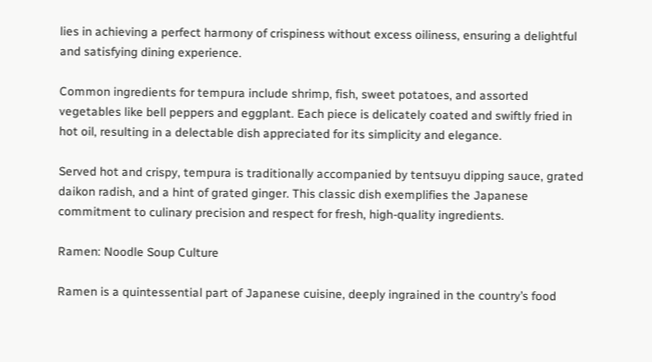lies in achieving a perfect harmony of crispiness without excess oiliness, ensuring a delightful and satisfying dining experience.

Common ingredients for tempura include shrimp, fish, sweet potatoes, and assorted vegetables like bell peppers and eggplant. Each piece is delicately coated and swiftly fried in hot oil, resulting in a delectable dish appreciated for its simplicity and elegance.

Served hot and crispy, tempura is traditionally accompanied by tentsuyu dipping sauce, grated daikon radish, and a hint of grated ginger. This classic dish exemplifies the Japanese commitment to culinary precision and respect for fresh, high-quality ingredients.

Ramen: Noodle Soup Culture

Ramen is a quintessential part of Japanese cuisine, deeply ingrained in the country’s food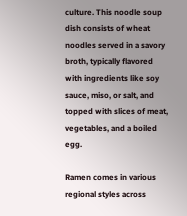culture. This noodle soup dish consists of wheat noodles served in a savory broth, typically flavored with ingredients like soy sauce, miso, or salt, and topped with slices of meat, vegetables, and a boiled egg.

Ramen comes in various regional styles across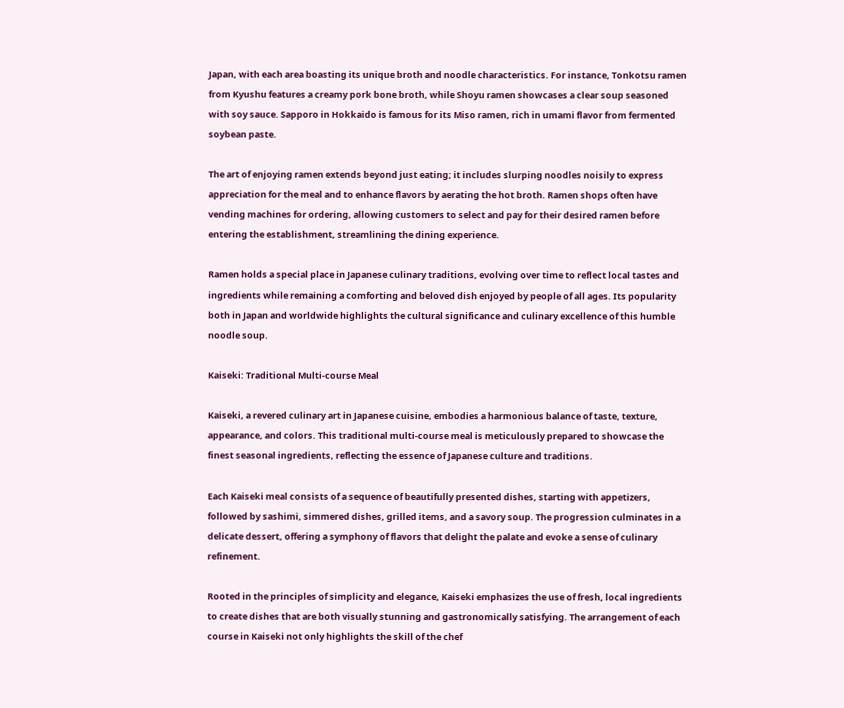Japan, with each area boasting its unique broth and noodle characteristics. For instance, Tonkotsu ramen from Kyushu features a creamy pork bone broth, while Shoyu ramen showcases a clear soup seasoned with soy sauce. Sapporo in Hokkaido is famous for its Miso ramen, rich in umami flavor from fermented soybean paste.

The art of enjoying ramen extends beyond just eating; it includes slurping noodles noisily to express appreciation for the meal and to enhance flavors by aerating the hot broth. Ramen shops often have vending machines for ordering, allowing customers to select and pay for their desired ramen before entering the establishment, streamlining the dining experience.

Ramen holds a special place in Japanese culinary traditions, evolving over time to reflect local tastes and ingredients while remaining a comforting and beloved dish enjoyed by people of all ages. Its popularity both in Japan and worldwide highlights the cultural significance and culinary excellence of this humble noodle soup.

Kaiseki: Traditional Multi-course Meal

Kaiseki, a revered culinary art in Japanese cuisine, embodies a harmonious balance of taste, texture, appearance, and colors. This traditional multi-course meal is meticulously prepared to showcase the finest seasonal ingredients, reflecting the essence of Japanese culture and traditions.

Each Kaiseki meal consists of a sequence of beautifully presented dishes, starting with appetizers, followed by sashimi, simmered dishes, grilled items, and a savory soup. The progression culminates in a delicate dessert, offering a symphony of flavors that delight the palate and evoke a sense of culinary refinement.

Rooted in the principles of simplicity and elegance, Kaiseki emphasizes the use of fresh, local ingredients to create dishes that are both visually stunning and gastronomically satisfying. The arrangement of each course in Kaiseki not only highlights the skill of the chef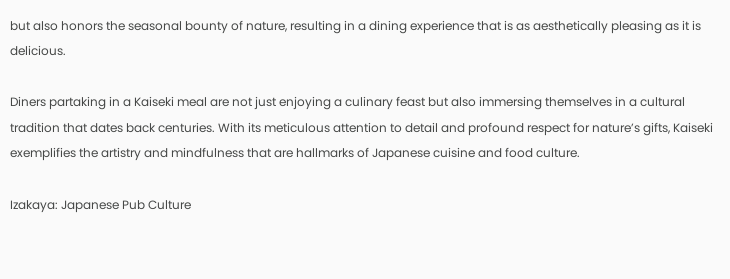but also honors the seasonal bounty of nature, resulting in a dining experience that is as aesthetically pleasing as it is delicious.

Diners partaking in a Kaiseki meal are not just enjoying a culinary feast but also immersing themselves in a cultural tradition that dates back centuries. With its meticulous attention to detail and profound respect for nature’s gifts, Kaiseki exemplifies the artistry and mindfulness that are hallmarks of Japanese cuisine and food culture.

Izakaya: Japanese Pub Culture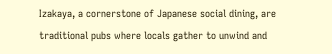Izakaya, a cornerstone of Japanese social dining, are traditional pubs where locals gather to unwind and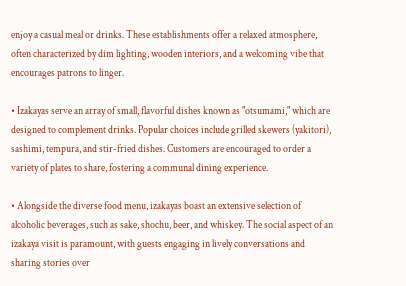enjoy a casual meal or drinks. These establishments offer a relaxed atmosphere, often characterized by dim lighting, wooden interiors, and a welcoming vibe that encourages patrons to linger.

• Izakayas serve an array of small, flavorful dishes known as "otsumami," which are designed to complement drinks. Popular choices include grilled skewers (yakitori), sashimi, tempura, and stir-fried dishes. Customers are encouraged to order a variety of plates to share, fostering a communal dining experience.

• Alongside the diverse food menu, izakayas boast an extensive selection of alcoholic beverages, such as sake, shochu, beer, and whiskey. The social aspect of an izakaya visit is paramount, with guests engaging in lively conversations and sharing stories over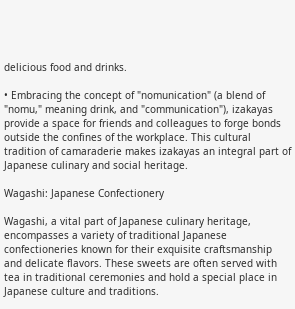delicious food and drinks.

• Embracing the concept of "nomunication" (a blend of "nomu," meaning drink, and "communication"), izakayas provide a space for friends and colleagues to forge bonds outside the confines of the workplace. This cultural tradition of camaraderie makes izakayas an integral part of Japanese culinary and social heritage.

Wagashi: Japanese Confectionery

Wagashi, a vital part of Japanese culinary heritage, encompasses a variety of traditional Japanese confectioneries known for their exquisite craftsmanship and delicate flavors. These sweets are often served with tea in traditional ceremonies and hold a special place in Japanese culture and traditions.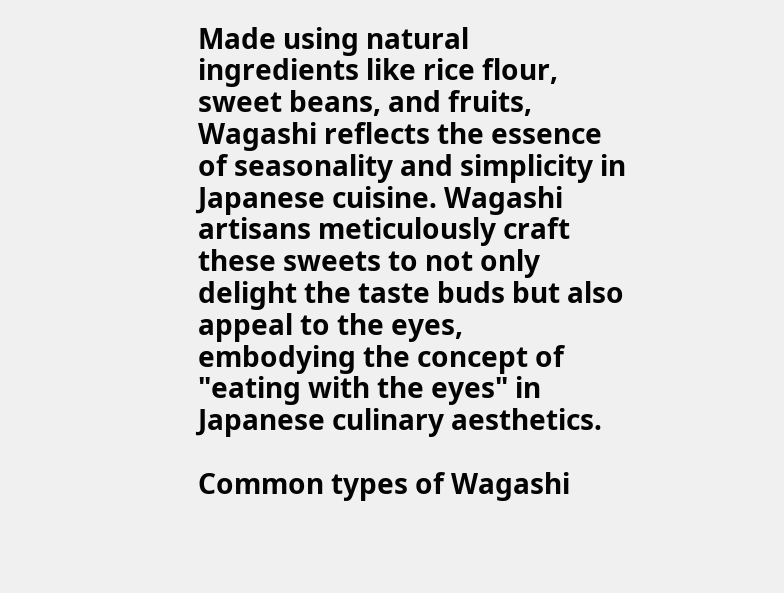Made using natural ingredients like rice flour, sweet beans, and fruits, Wagashi reflects the essence of seasonality and simplicity in Japanese cuisine. Wagashi artisans meticulously craft these sweets to not only delight the taste buds but also appeal to the eyes, embodying the concept of "eating with the eyes" in Japanese culinary aesthetics.

Common types of Wagashi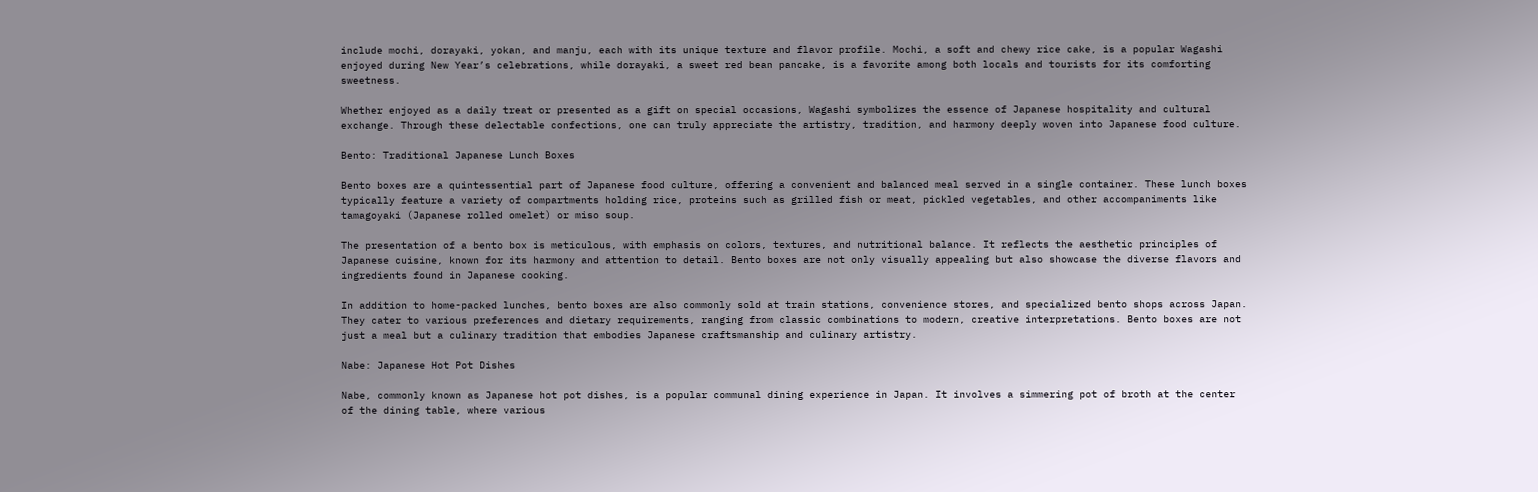include mochi, dorayaki, yokan, and manju, each with its unique texture and flavor profile. Mochi, a soft and chewy rice cake, is a popular Wagashi enjoyed during New Year’s celebrations, while dorayaki, a sweet red bean pancake, is a favorite among both locals and tourists for its comforting sweetness.

Whether enjoyed as a daily treat or presented as a gift on special occasions, Wagashi symbolizes the essence of Japanese hospitality and cultural exchange. Through these delectable confections, one can truly appreciate the artistry, tradition, and harmony deeply woven into Japanese food culture.

Bento: Traditional Japanese Lunch Boxes

Bento boxes are a quintessential part of Japanese food culture, offering a convenient and balanced meal served in a single container. These lunch boxes typically feature a variety of compartments holding rice, proteins such as grilled fish or meat, pickled vegetables, and other accompaniments like tamagoyaki (Japanese rolled omelet) or miso soup.

The presentation of a bento box is meticulous, with emphasis on colors, textures, and nutritional balance. It reflects the aesthetic principles of Japanese cuisine, known for its harmony and attention to detail. Bento boxes are not only visually appealing but also showcase the diverse flavors and ingredients found in Japanese cooking.

In addition to home-packed lunches, bento boxes are also commonly sold at train stations, convenience stores, and specialized bento shops across Japan. They cater to various preferences and dietary requirements, ranging from classic combinations to modern, creative interpretations. Bento boxes are not just a meal but a culinary tradition that embodies Japanese craftsmanship and culinary artistry.

Nabe: Japanese Hot Pot Dishes

Nabe, commonly known as Japanese hot pot dishes, is a popular communal dining experience in Japan. It involves a simmering pot of broth at the center of the dining table, where various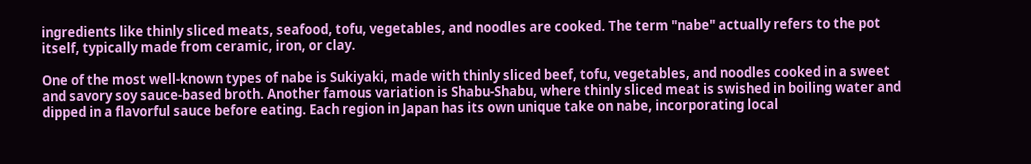ingredients like thinly sliced meats, seafood, tofu, vegetables, and noodles are cooked. The term "nabe" actually refers to the pot itself, typically made from ceramic, iron, or clay.

One of the most well-known types of nabe is Sukiyaki, made with thinly sliced beef, tofu, vegetables, and noodles cooked in a sweet and savory soy sauce-based broth. Another famous variation is Shabu-Shabu, where thinly sliced meat is swished in boiling water and dipped in a flavorful sauce before eating. Each region in Japan has its own unique take on nabe, incorporating local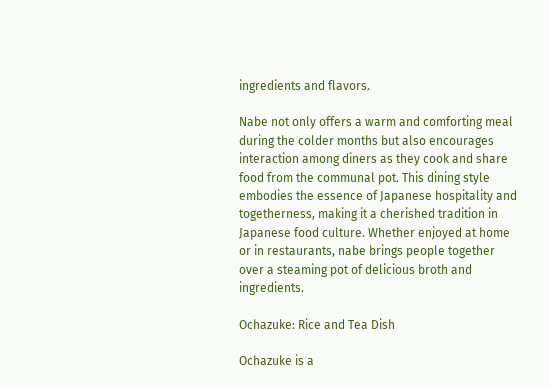ingredients and flavors.

Nabe not only offers a warm and comforting meal during the colder months but also encourages interaction among diners as they cook and share food from the communal pot. This dining style embodies the essence of Japanese hospitality and togetherness, making it a cherished tradition in Japanese food culture. Whether enjoyed at home or in restaurants, nabe brings people together over a steaming pot of delicious broth and ingredients.

Ochazuke: Rice and Tea Dish

Ochazuke is a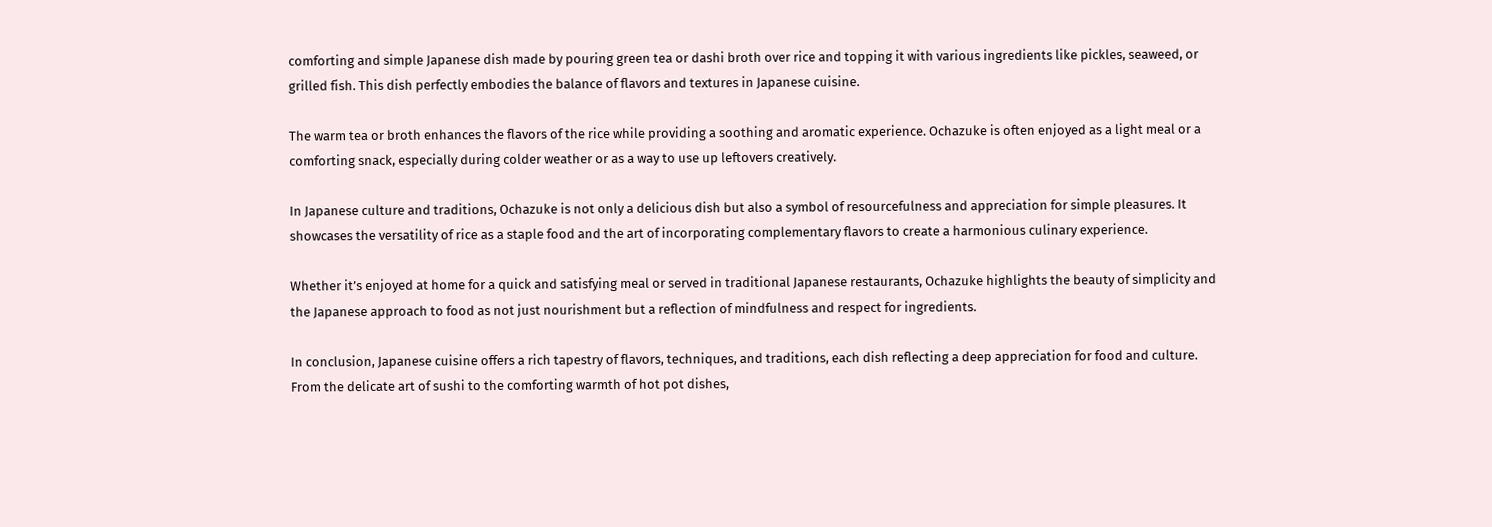comforting and simple Japanese dish made by pouring green tea or dashi broth over rice and topping it with various ingredients like pickles, seaweed, or grilled fish. This dish perfectly embodies the balance of flavors and textures in Japanese cuisine.

The warm tea or broth enhances the flavors of the rice while providing a soothing and aromatic experience. Ochazuke is often enjoyed as a light meal or a comforting snack, especially during colder weather or as a way to use up leftovers creatively.

In Japanese culture and traditions, Ochazuke is not only a delicious dish but also a symbol of resourcefulness and appreciation for simple pleasures. It showcases the versatility of rice as a staple food and the art of incorporating complementary flavors to create a harmonious culinary experience.

Whether it’s enjoyed at home for a quick and satisfying meal or served in traditional Japanese restaurants, Ochazuke highlights the beauty of simplicity and the Japanese approach to food as not just nourishment but a reflection of mindfulness and respect for ingredients.

In conclusion, Japanese cuisine offers a rich tapestry of flavors, techniques, and traditions, each dish reflecting a deep appreciation for food and culture. From the delicate art of sushi to the comforting warmth of hot pot dishes,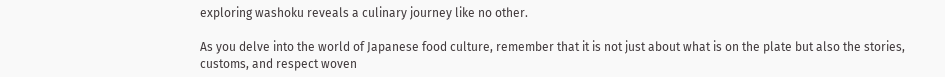exploring washoku reveals a culinary journey like no other.

As you delve into the world of Japanese food culture, remember that it is not just about what is on the plate but also the stories, customs, and respect woven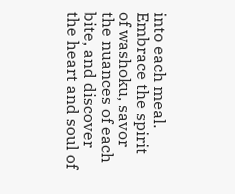into each meal. Embrace the spirit of washoku, savor the nuances of each bite, and discover the heart and soul of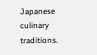Japanese culinary traditions.